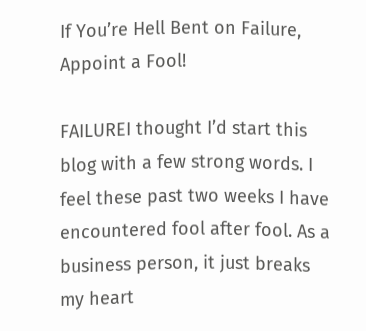If You’re Hell Bent on Failure, Appoint a Fool!

FAILUREI thought I’d start this blog with a few strong words. I feel these past two weeks I have encountered fool after fool. As a business person, it just breaks my heart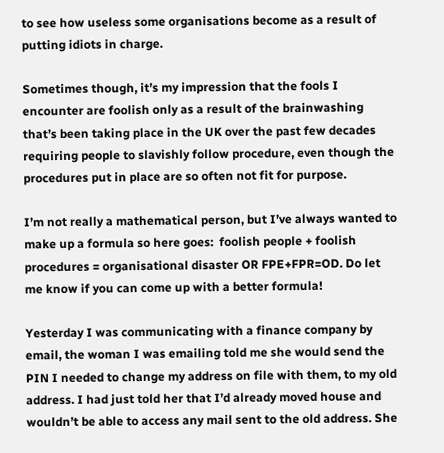to see how useless some organisations become as a result of putting idiots in charge.

Sometimes though, it’s my impression that the fools I encounter are foolish only as a result of the brainwashing that’s been taking place in the UK over the past few decades requiring people to slavishly follow procedure, even though the procedures put in place are so often not fit for purpose.

I’m not really a mathematical person, but I’ve always wanted to make up a formula so here goes:  foolish people + foolish procedures = organisational disaster OR FPE+FPR=OD. Do let me know if you can come up with a better formula!

Yesterday I was communicating with a finance company by email, the woman I was emailing told me she would send the PIN I needed to change my address on file with them, to my old address. I had just told her that I’d already moved house and wouldn’t be able to access any mail sent to the old address. She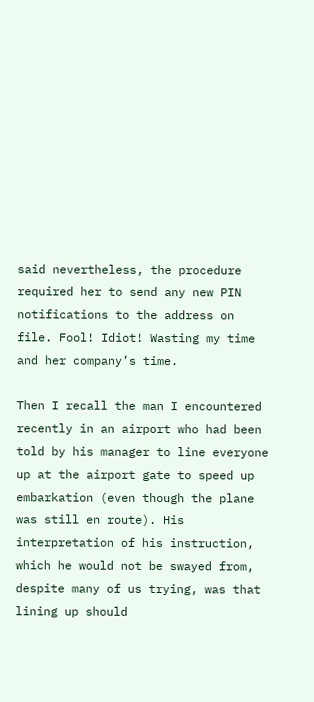said nevertheless, the procedure required her to send any new PIN notifications to the address on file. Fool! Idiot! Wasting my time and her company’s time.

Then I recall the man I encountered recently in an airport who had been told by his manager to line everyone up at the airport gate to speed up embarkation (even though the plane was still en route). His interpretation of his instruction, which he would not be swayed from, despite many of us trying, was that lining up should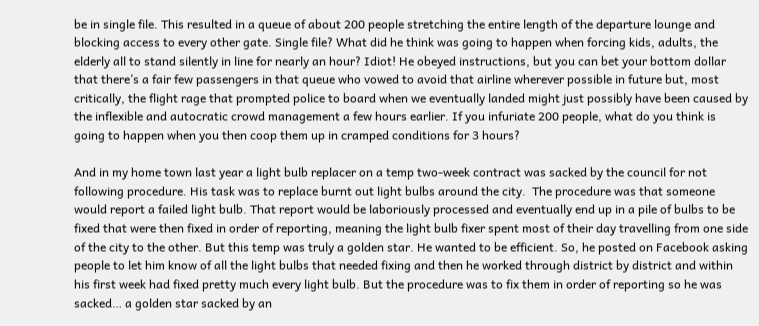be in single file. This resulted in a queue of about 200 people stretching the entire length of the departure lounge and blocking access to every other gate. Single file? What did he think was going to happen when forcing kids, adults, the elderly all to stand silently in line for nearly an hour? Idiot! He obeyed instructions, but you can bet your bottom dollar that there’s a fair few passengers in that queue who vowed to avoid that airline wherever possible in future but, most critically, the flight rage that prompted police to board when we eventually landed might just possibly have been caused by the inflexible and autocratic crowd management a few hours earlier. If you infuriate 200 people, what do you think is going to happen when you then coop them up in cramped conditions for 3 hours?

And in my home town last year a light bulb replacer on a temp two-week contract was sacked by the council for not following procedure. His task was to replace burnt out light bulbs around the city.  The procedure was that someone would report a failed light bulb. That report would be laboriously processed and eventually end up in a pile of bulbs to be fixed that were then fixed in order of reporting, meaning the light bulb fixer spent most of their day travelling from one side of the city to the other. But this temp was truly a golden star. He wanted to be efficient. So, he posted on Facebook asking people to let him know of all the light bulbs that needed fixing and then he worked through district by district and within his first week had fixed pretty much every light bulb. But the procedure was to fix them in order of reporting so he was sacked… a golden star sacked by an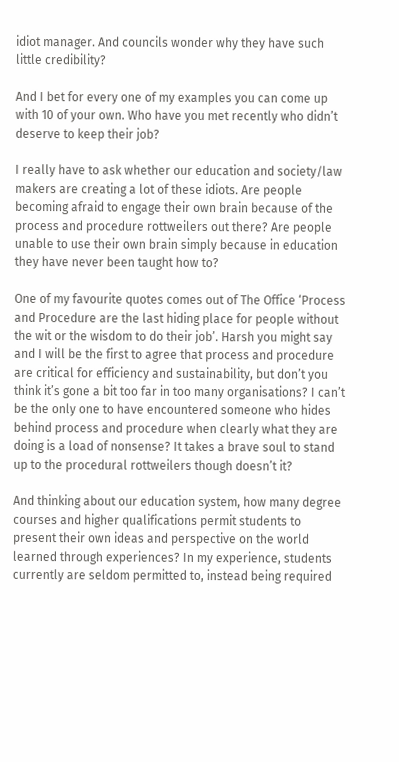idiot manager. And councils wonder why they have such little credibility?

And I bet for every one of my examples you can come up with 10 of your own. Who have you met recently who didn’t deserve to keep their job?

I really have to ask whether our education and society/law makers are creating a lot of these idiots. Are people becoming afraid to engage their own brain because of the process and procedure rottweilers out there? Are people unable to use their own brain simply because in education they have never been taught how to?

One of my favourite quotes comes out of The Office ‘Process and Procedure are the last hiding place for people without the wit or the wisdom to do their job’. Harsh you might say and I will be the first to agree that process and procedure are critical for efficiency and sustainability, but don’t you think it’s gone a bit too far in too many organisations? I can’t be the only one to have encountered someone who hides behind process and procedure when clearly what they are doing is a load of nonsense? It takes a brave soul to stand up to the procedural rottweilers though doesn’t it?

And thinking about our education system, how many degree courses and higher qualifications permit students to present their own ideas and perspective on the world learned through experiences? In my experience, students currently are seldom permitted to, instead being required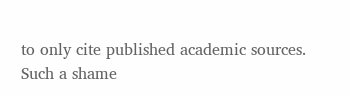to only cite published academic sources. Such a shame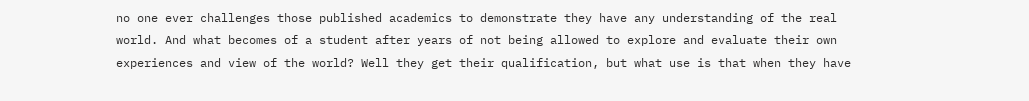no one ever challenges those published academics to demonstrate they have any understanding of the real world. And what becomes of a student after years of not being allowed to explore and evaluate their own experiences and view of the world? Well they get their qualification, but what use is that when they have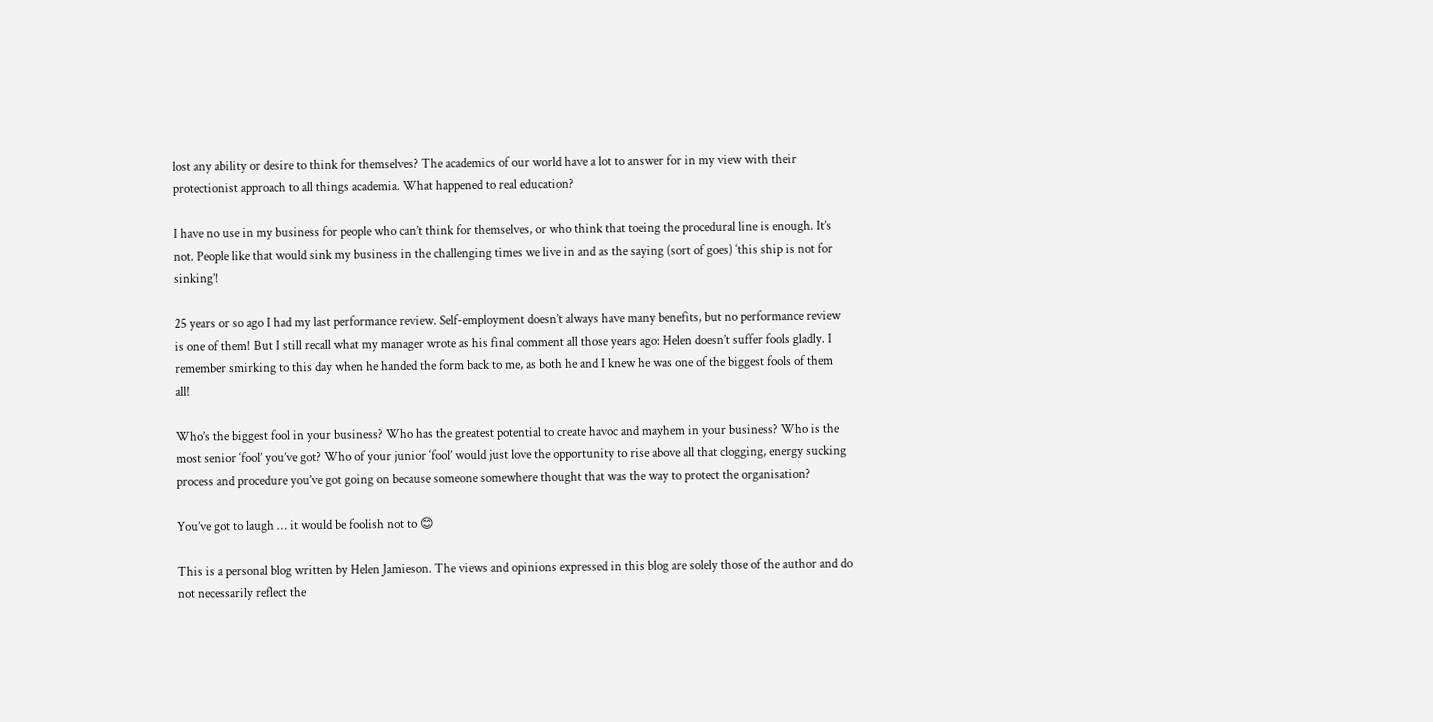lost any ability or desire to think for themselves? The academics of our world have a lot to answer for in my view with their protectionist approach to all things academia. What happened to real education?

I have no use in my business for people who can’t think for themselves, or who think that toeing the procedural line is enough. It’s not. People like that would sink my business in the challenging times we live in and as the saying (sort of goes) ‘this ship is not for sinking’!

25 years or so ago I had my last performance review. Self-employment doesn’t always have many benefits, but no performance review is one of them! But I still recall what my manager wrote as his final comment all those years ago: Helen doesn’t suffer fools gladly. I remember smirking to this day when he handed the form back to me, as both he and I knew he was one of the biggest fools of them all!

Who’s the biggest fool in your business? Who has the greatest potential to create havoc and mayhem in your business? Who is the most senior ‘fool’ you’ve got? Who of your junior ‘fool’ would just love the opportunity to rise above all that clogging, energy sucking process and procedure you’ve got going on because someone somewhere thought that was the way to protect the organisation?

You’ve got to laugh … it would be foolish not to 😊

This is a personal blog written by Helen Jamieson. The views and opinions expressed in this blog are solely those of the author and do not necessarily reflect the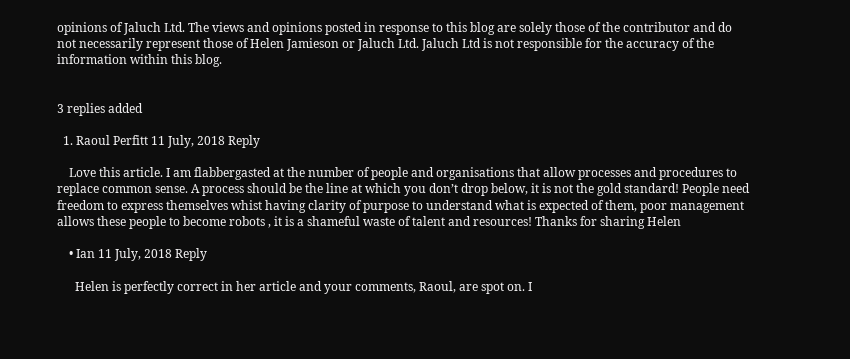opinions of Jaluch Ltd. The views and opinions posted in response to this blog are solely those of the contributor and do not necessarily represent those of Helen Jamieson or Jaluch Ltd. Jaluch Ltd is not responsible for the accuracy of the information within this blog.


3 replies added

  1. Raoul Perfitt 11 July, 2018 Reply

    Love this article. I am flabbergasted at the number of people and organisations that allow processes and procedures to replace common sense. A process should be the line at which you don’t drop below, it is not the gold standard! People need freedom to express themselves whist having clarity of purpose to understand what is expected of them, poor management allows these people to become robots , it is a shameful waste of talent and resources! Thanks for sharing Helen

    • Ian 11 July, 2018 Reply

      Helen is perfectly correct in her article and your comments, Raoul, are spot on. I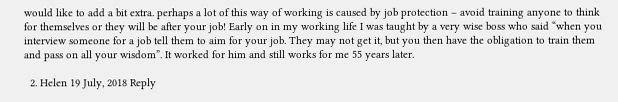would like to add a bit extra. perhaps a lot of this way of working is caused by job protection – avoid training anyone to think for themselves or they will be after your job! Early on in my working life I was taught by a very wise boss who said “when you interview someone for a job tell them to aim for your job. They may not get it, but you then have the obligation to train them and pass on all your wisdom”. It worked for him and still works for me 55 years later.

  2. Helen 19 July, 2018 Reply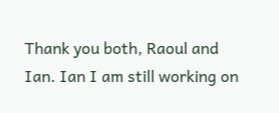Thank you both, Raoul and Ian. Ian I am still working on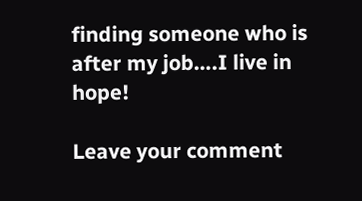finding someone who is after my job….I live in hope!

Leave your comment